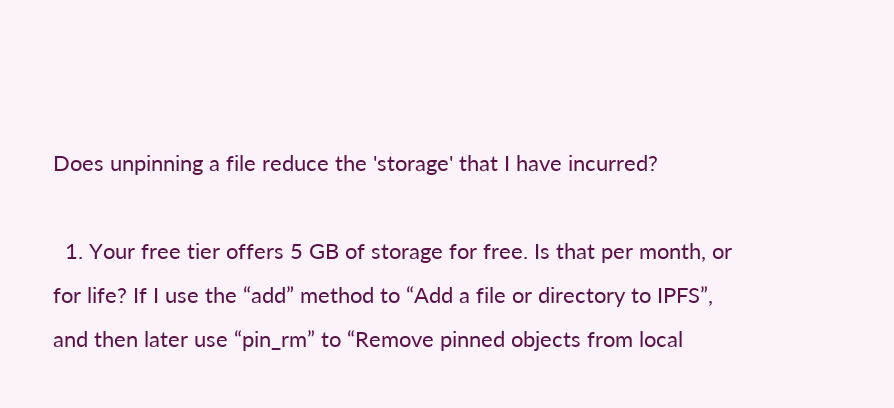Does unpinning a file reduce the 'storage' that I have incurred?

  1. Your free tier offers 5 GB of storage for free. Is that per month, or for life? If I use the “add” method to “Add a file or directory to IPFS”, and then later use “pin_rm” to “Remove pinned objects from local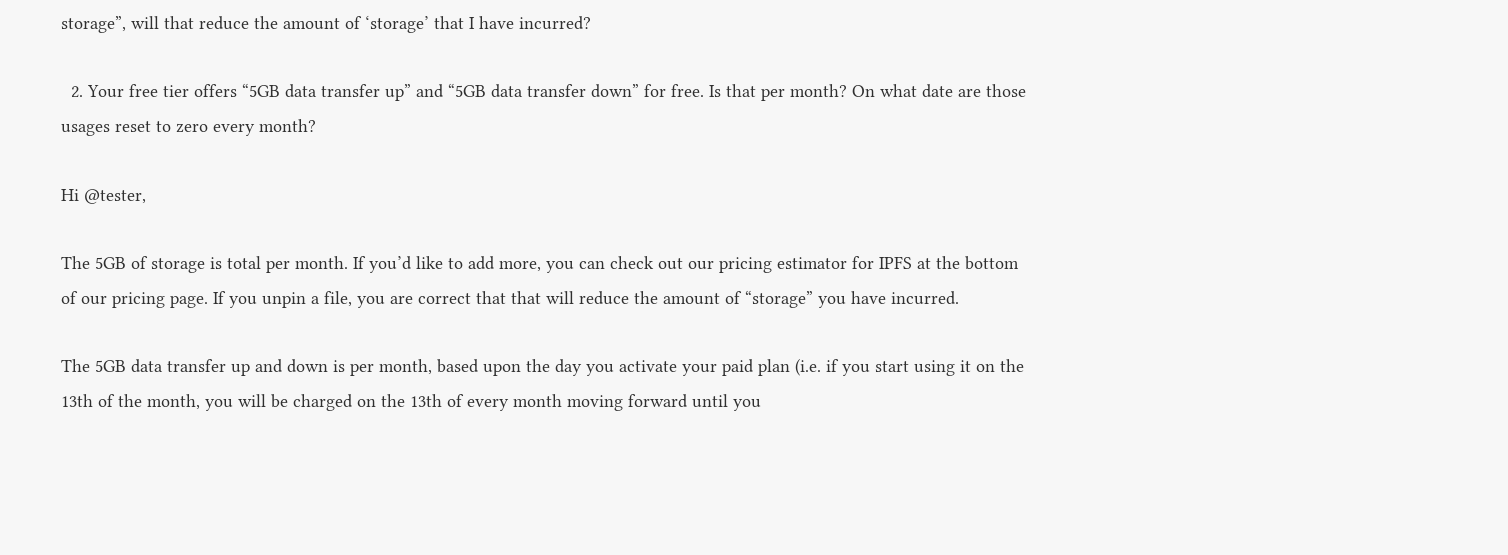storage”, will that reduce the amount of ‘storage’ that I have incurred?

  2. Your free tier offers “5GB data transfer up” and “5GB data transfer down” for free. Is that per month? On what date are those usages reset to zero every month?

Hi @tester,

The 5GB of storage is total per month. If you’d like to add more, you can check out our pricing estimator for IPFS at the bottom of our pricing page. If you unpin a file, you are correct that that will reduce the amount of “storage” you have incurred.

The 5GB data transfer up and down is per month, based upon the day you activate your paid plan (i.e. if you start using it on the 13th of the month, you will be charged on the 13th of every month moving forward until you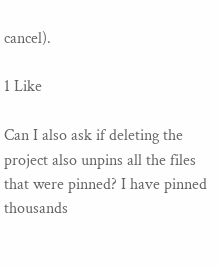cancel).

1 Like

Can I also ask if deleting the project also unpins all the files that were pinned? I have pinned thousands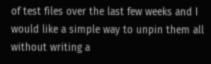of test files over the last few weeks and I would like a simple way to unpin them all without writing a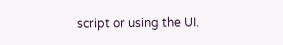script or using the UI.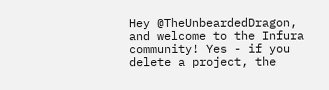Hey @TheUnbeardedDragon, and welcome to the Infura community! Yes - if you delete a project, the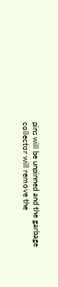pins will be unpinned and the garbage collector will remove the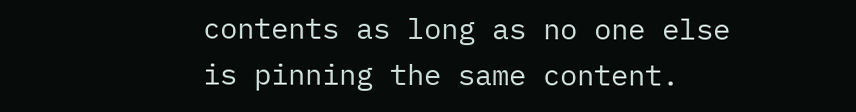contents as long as no one else is pinning the same content.